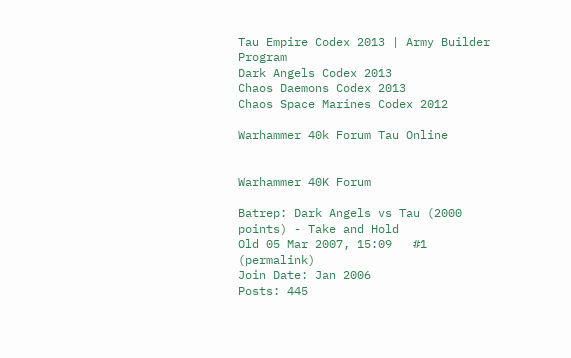Tau Empire Codex 2013 | Army Builder Program
Dark Angels Codex 2013
Chaos Daemons Codex 2013
Chaos Space Marines Codex 2012

Warhammer 40k Forum Tau Online


Warhammer 40K Forum

Batrep: Dark Angels vs Tau (2000 points) - Take and Hold
Old 05 Mar 2007, 15:09   #1 (permalink)
Join Date: Jan 2006
Posts: 445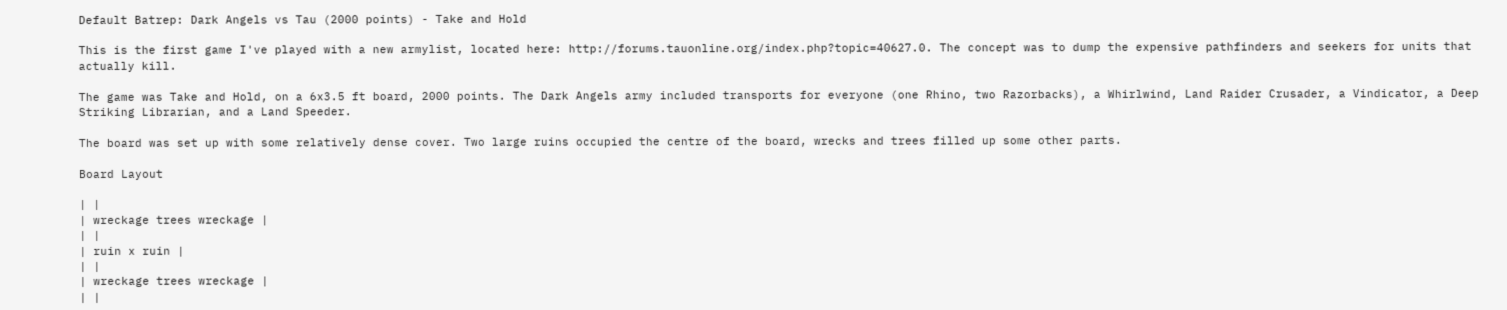Default Batrep: Dark Angels vs Tau (2000 points) - Take and Hold

This is the first game I've played with a new armylist, located here: http://forums.tauonline.org/index.php?topic=40627.0. The concept was to dump the expensive pathfinders and seekers for units that actually kill.

The game was Take and Hold, on a 6x3.5 ft board, 2000 points. The Dark Angels army included transports for everyone (one Rhino, two Razorbacks), a Whirlwind, Land Raider Crusader, a Vindicator, a Deep Striking Librarian, and a Land Speeder.

The board was set up with some relatively dense cover. Two large ruins occupied the centre of the board, wrecks and trees filled up some other parts.

Board Layout

| |
| wreckage trees wreckage |
| |
| ruin x ruin |
| |
| wreckage trees wreckage |
| |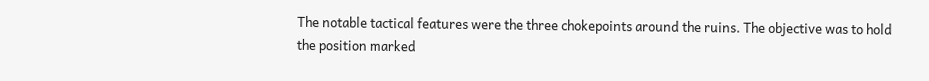The notable tactical features were the three chokepoints around the ruins. The objective was to hold the position marked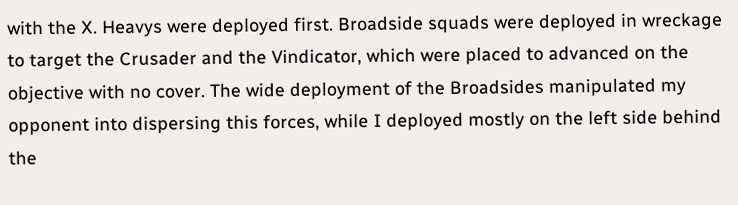with the X. Heavys were deployed first. Broadside squads were deployed in wreckage to target the Crusader and the Vindicator, which were placed to advanced on the objective with no cover. The wide deployment of the Broadsides manipulated my opponent into dispersing this forces, while I deployed mostly on the left side behind the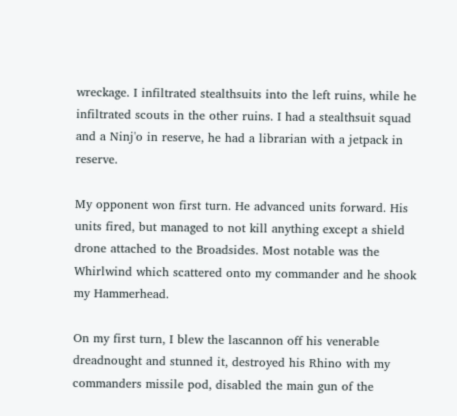wreckage. I infiltrated stealthsuits into the left ruins, while he infiltrated scouts in the other ruins. I had a stealthsuit squad and a Ninj'o in reserve, he had a librarian with a jetpack in reserve.

My opponent won first turn. He advanced units forward. His units fired, but managed to not kill anything except a shield drone attached to the Broadsides. Most notable was the Whirlwind which scattered onto my commander and he shook my Hammerhead.

On my first turn, I blew the lascannon off his venerable dreadnought and stunned it, destroyed his Rhino with my commanders missile pod, disabled the main gun of the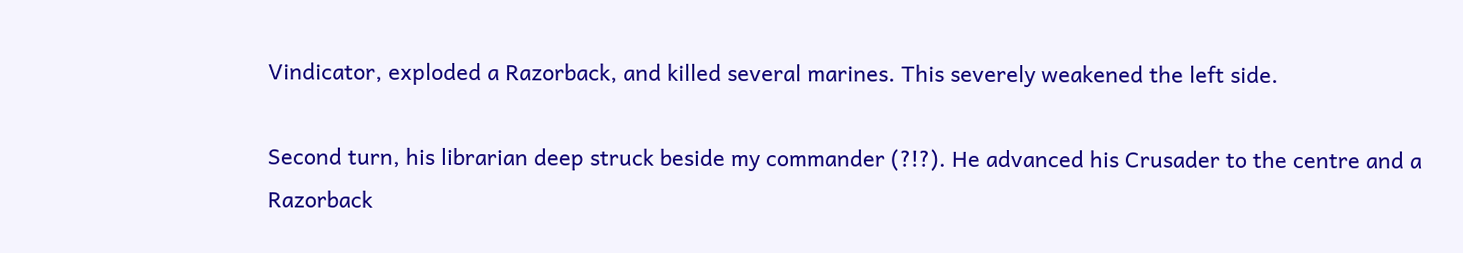Vindicator, exploded a Razorback, and killed several marines. This severely weakened the left side.

Second turn, his librarian deep struck beside my commander (?!?). He advanced his Crusader to the centre and a Razorback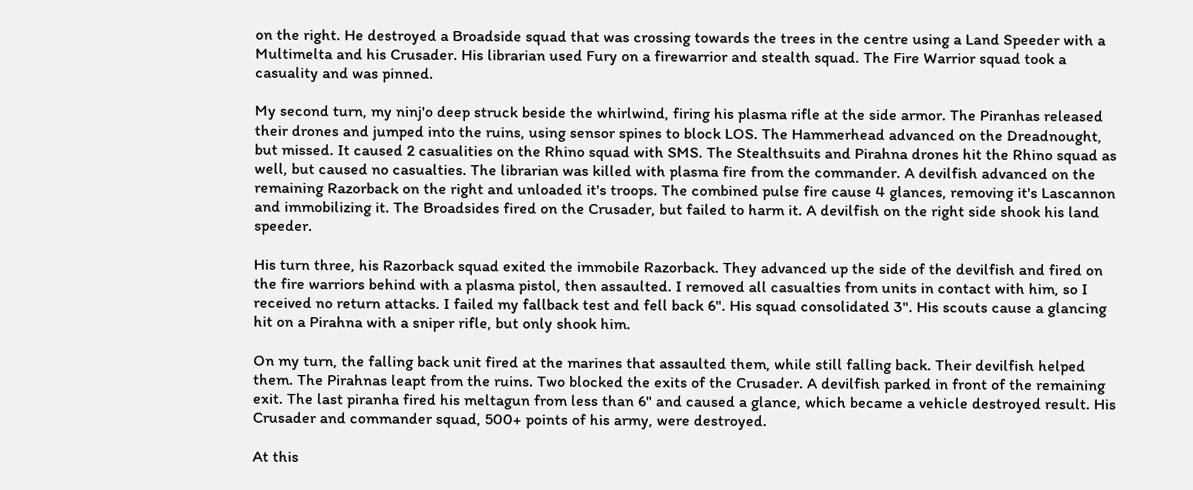on the right. He destroyed a Broadside squad that was crossing towards the trees in the centre using a Land Speeder with a Multimelta and his Crusader. His librarian used Fury on a firewarrior and stealth squad. The Fire Warrior squad took a casuality and was pinned.

My second turn, my ninj'o deep struck beside the whirlwind, firing his plasma rifle at the side armor. The Piranhas released their drones and jumped into the ruins, using sensor spines to block LOS. The Hammerhead advanced on the Dreadnought, but missed. It caused 2 casualities on the Rhino squad with SMS. The Stealthsuits and Pirahna drones hit the Rhino squad as well, but caused no casualties. The librarian was killed with plasma fire from the commander. A devilfish advanced on the remaining Razorback on the right and unloaded it's troops. The combined pulse fire cause 4 glances, removing it's Lascannon and immobilizing it. The Broadsides fired on the Crusader, but failed to harm it. A devilfish on the right side shook his land speeder.

His turn three, his Razorback squad exited the immobile Razorback. They advanced up the side of the devilfish and fired on the fire warriors behind with a plasma pistol, then assaulted. I removed all casualties from units in contact with him, so I received no return attacks. I failed my fallback test and fell back 6". His squad consolidated 3". His scouts cause a glancing hit on a Pirahna with a sniper rifle, but only shook him.

On my turn, the falling back unit fired at the marines that assaulted them, while still falling back. Their devilfish helped them. The Pirahnas leapt from the ruins. Two blocked the exits of the Crusader. A devilfish parked in front of the remaining exit. The last piranha fired his meltagun from less than 6" and caused a glance, which became a vehicle destroyed result. His Crusader and commander squad, 500+ points of his army, were destroyed.

At this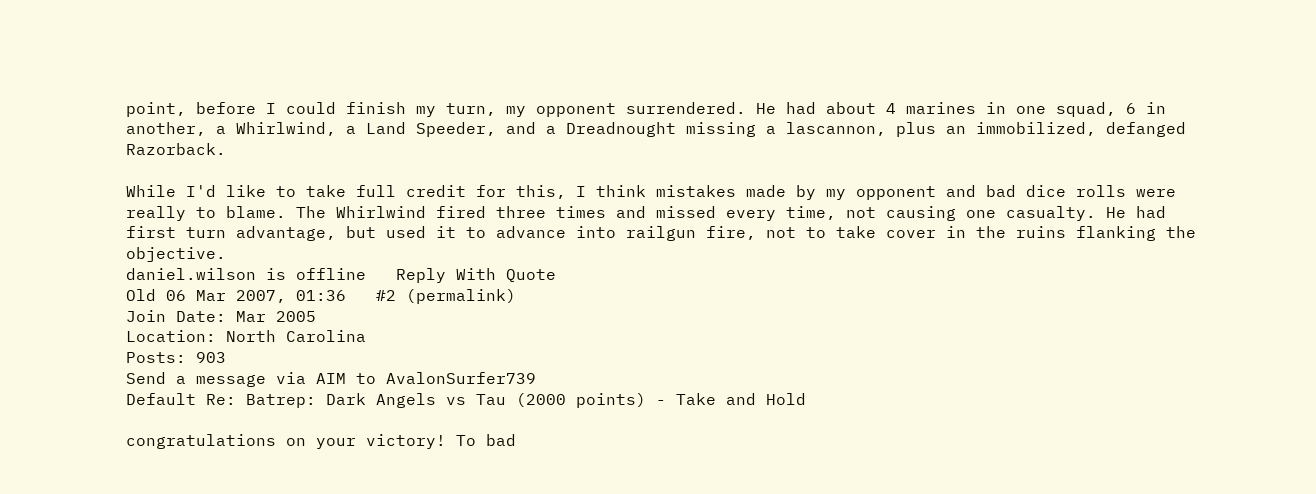point, before I could finish my turn, my opponent surrendered. He had about 4 marines in one squad, 6 in another, a Whirlwind, a Land Speeder, and a Dreadnought missing a lascannon, plus an immobilized, defanged Razorback.

While I'd like to take full credit for this, I think mistakes made by my opponent and bad dice rolls were really to blame. The Whirlwind fired three times and missed every time, not causing one casualty. He had first turn advantage, but used it to advance into railgun fire, not to take cover in the ruins flanking the objective.
daniel.wilson is offline   Reply With Quote
Old 06 Mar 2007, 01:36   #2 (permalink)
Join Date: Mar 2005
Location: North Carolina
Posts: 903
Send a message via AIM to AvalonSurfer739
Default Re: Batrep: Dark Angels vs Tau (2000 points) - Take and Hold

congratulations on your victory! To bad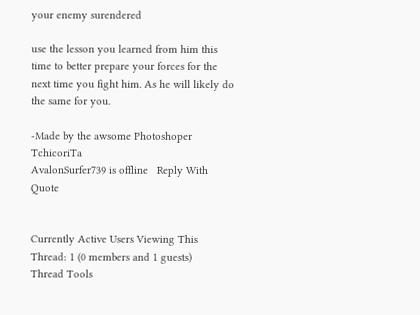your enemy surendered

use the lesson you learned from him this time to better prepare your forces for the next time you fight him. As he will likely do the same for you.

-Made by the awsome Photoshoper TchicoriTa
AvalonSurfer739 is offline   Reply With Quote


Currently Active Users Viewing This Thread: 1 (0 members and 1 guests)
Thread Tools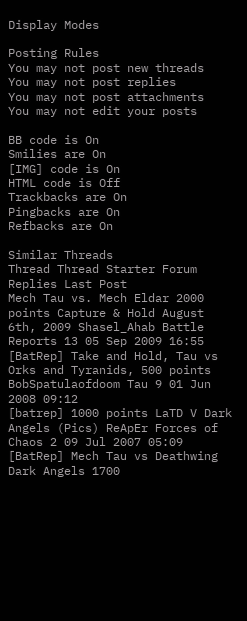Display Modes

Posting Rules
You may not post new threads
You may not post replies
You may not post attachments
You may not edit your posts

BB code is On
Smilies are On
[IMG] code is On
HTML code is Off
Trackbacks are On
Pingbacks are On
Refbacks are On

Similar Threads
Thread Thread Starter Forum Replies Last Post
Mech Tau vs. Mech Eldar 2000 points Capture & Hold August 6th, 2009 Shasel_Ahab Battle Reports 13 05 Sep 2009 16:55
[BatRep] Take and Hold, Tau vs Orks and Tyranids, 500 points BobSpatulaofdoom Tau 9 01 Jun 2008 09:12
[batrep] 1000 points LaTD V Dark Angels (Pics) ReApEr Forces of Chaos 2 09 Jul 2007 05:09
[BatRep] Mech Tau vs Deathwing Dark Angels 1700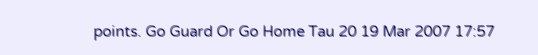points. Go Guard Or Go Home Tau 20 19 Mar 2007 17:57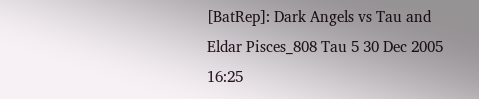[BatRep]: Dark Angels vs Tau and Eldar Pisces_808 Tau 5 30 Dec 2005 16:25